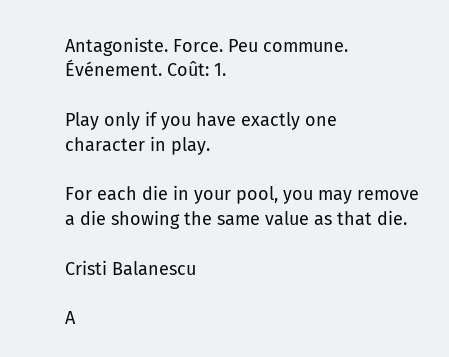Antagoniste. Force. Peu commune.
Événement. Coût: 1.

Play only if you have exactly one character in play.

For each die in your pool, you may remove a die showing the same value as that die.

Cristi Balanescu

A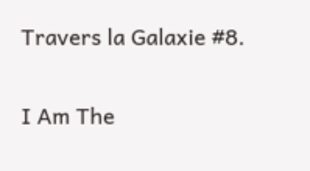Travers la Galaxie #8.

I Am The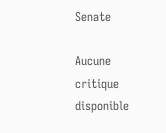Senate

Aucune critique disponible